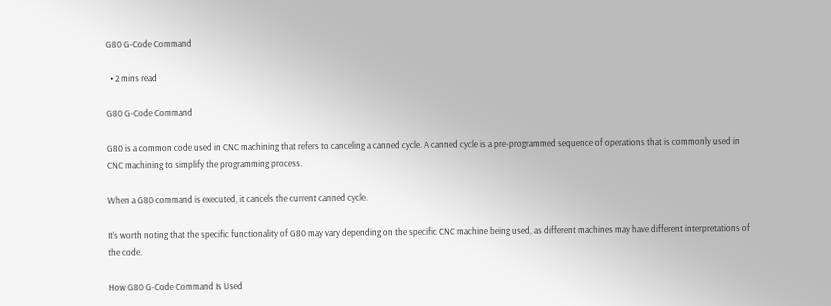G80 G-Code Command

  • 2 mins read

G80 G-Code Command

G80 is a common code used in CNC machining that refers to canceling a canned cycle. A canned cycle is a pre-programmed sequence of operations that is commonly used in CNC machining to simplify the programming process.

When a G80 command is executed, it cancels the current canned cycle.

It’s worth noting that the specific functionality of G80 may vary depending on the specific CNC machine being used, as different machines may have different interpretations of the code.

How G80 G-Code Command Is Used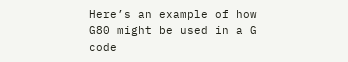Here’s an example of how G80 might be used in a G code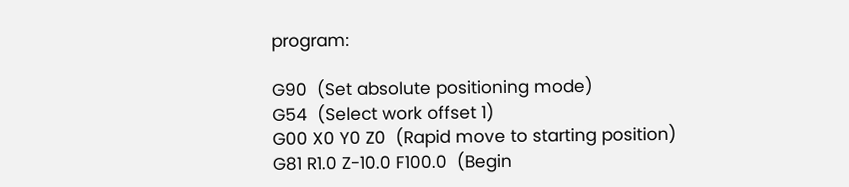program:

G90  (Set absolute positioning mode)
G54  (Select work offset 1)
G00 X0 Y0 Z0  (Rapid move to starting position)
G81 R1.0 Z-10.0 F100.0  (Begin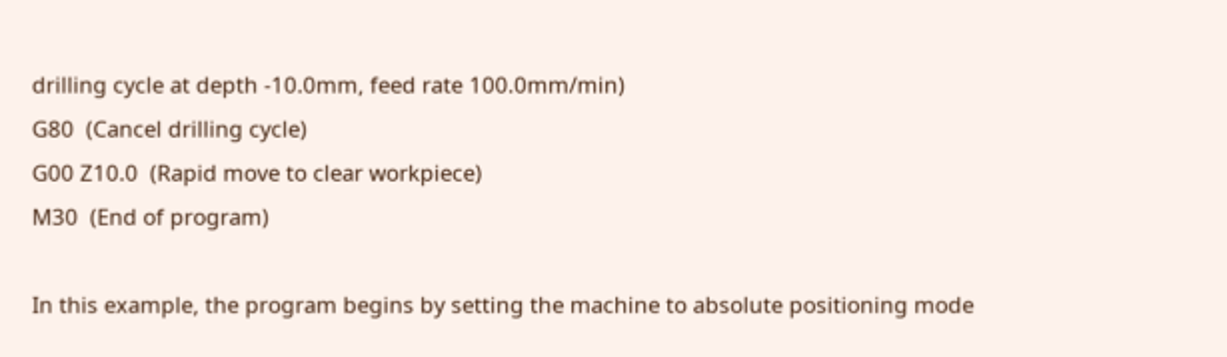drilling cycle at depth -10.0mm, feed rate 100.0mm/min)
G80  (Cancel drilling cycle)
G00 Z10.0  (Rapid move to clear workpiece)
M30  (End of program)

In this example, the program begins by setting the machine to absolute positioning mode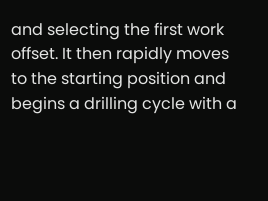and selecting the first work offset. It then rapidly moves to the starting position and begins a drilling cycle with a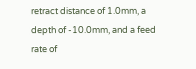retract distance of 1.0mm, a depth of -10.0mm, and a feed rate of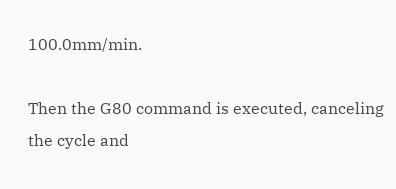100.0mm/min.

Then the G80 command is executed, canceling the cycle and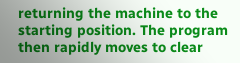returning the machine to the starting position. The program then rapidly moves to clear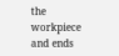the workpiece and ends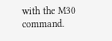with the M30 command.